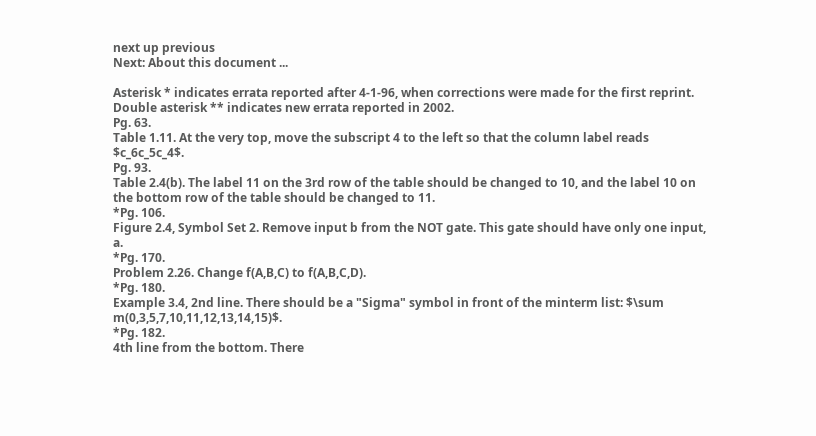next up previous
Next: About this document ...

Asterisk * indicates errata reported after 4-1-96, when corrections were made for the first reprint. Double asterisk ** indicates new errata reported in 2002.
Pg. 63.
Table 1.11. At the very top, move the subscript 4 to the left so that the column label reads $c_6c_5c_4$.
Pg. 93.
Table 2.4(b). The label 11 on the 3rd row of the table should be changed to 10, and the label 10 on the bottom row of the table should be changed to 11.
*Pg. 106.
Figure 2.4, Symbol Set 2. Remove input b from the NOT gate. This gate should have only one input, a.
*Pg. 170.
Problem 2.26. Change f(A,B,C) to f(A,B,C,D).
*Pg. 180.
Example 3.4, 2nd line. There should be a "Sigma" symbol in front of the minterm list: $\sum m(0,3,5,7,10,11,12,13,14,15)$.
*Pg. 182.
4th line from the bottom. There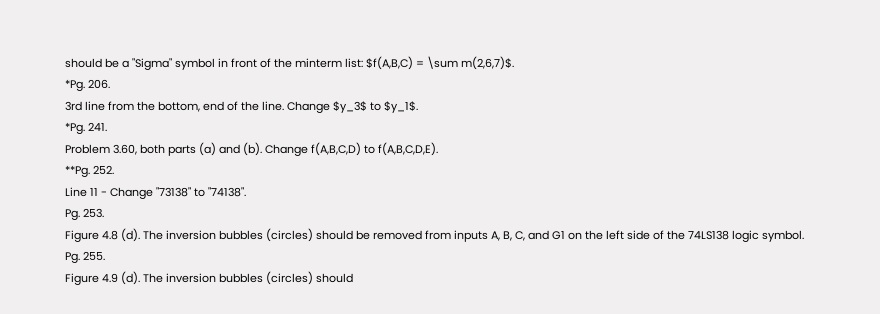should be a "Sigma" symbol in front of the minterm list: $f(A,B,C) = \sum m(2,6,7)$.
*Pg. 206.
3rd line from the bottom, end of the line. Change $y_3$ to $y_1$.
*Pg. 241.
Problem 3.60, both parts (a) and (b). Change f(A,B,C,D) to f(A,B,C,D,E).
**Pg. 252.
Line 11 - Change "73138" to "74138".
Pg. 253.
Figure 4.8 (d). The inversion bubbles (circles) should be removed from inputs A, B, C, and G1 on the left side of the 74LS138 logic symbol.
Pg. 255.
Figure 4.9 (d). The inversion bubbles (circles) should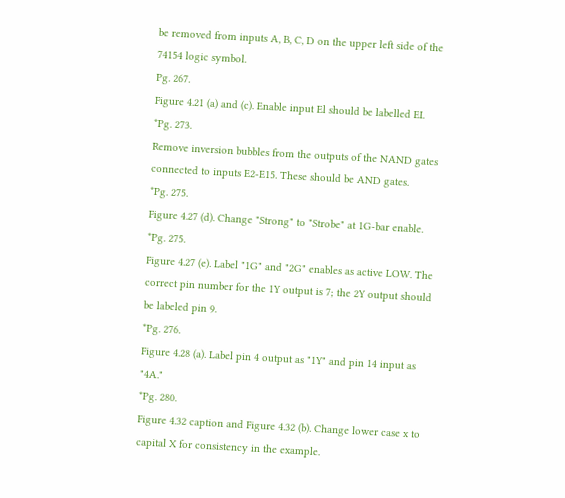be removed from inputs A, B, C, D on the upper left side of the 74154 logic symbol.
Pg. 267.
Figure 4.21 (a) and (c). Enable input El should be labelled EI.
*Pg. 273.
Remove inversion bubbles from the outputs of the NAND gates connected to inputs E2-E15. These should be AND gates.
*Pg. 275.
Figure 4.27 (d). Change "Strong" to "Strobe" at 1G-bar enable.
*Pg. 275.
Figure 4.27 (e). Label "1G" and "2G" enables as active LOW. The correct pin number for the 1Y output is 7; the 2Y output should be labeled pin 9.
*Pg. 276.
Figure 4.28 (a). Label pin 4 output as "1Y" and pin 14 input as "4A."
*Pg. 280.
Figure 4.32 caption and Figure 4.32 (b). Change lower case x to capital X for consistency in the example.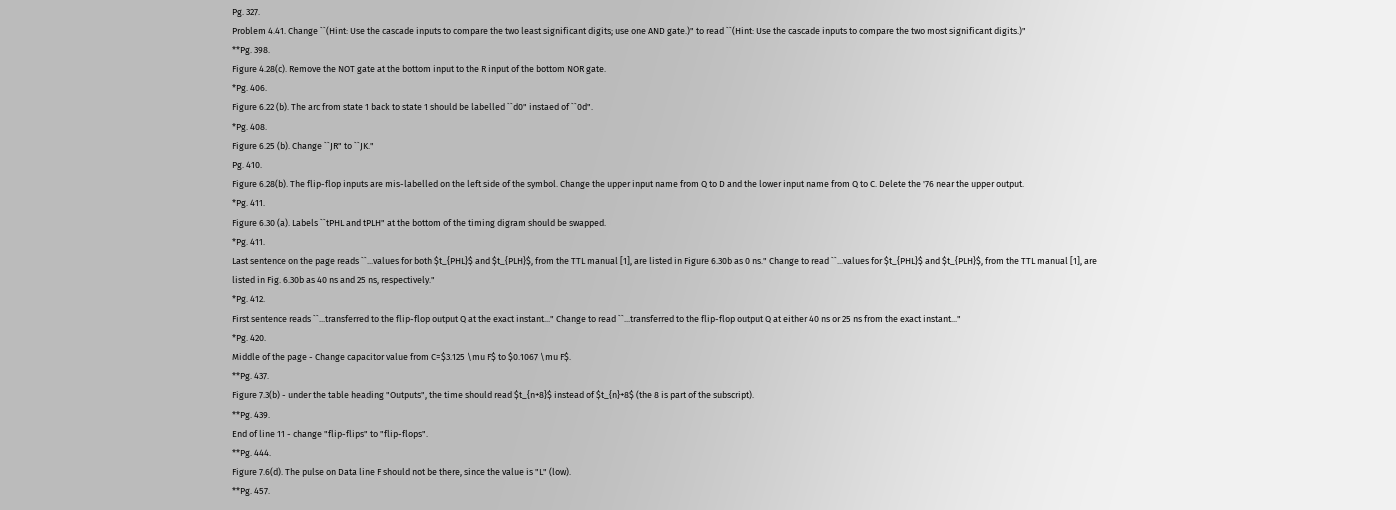Pg. 327.
Problem 4.41. Change ``(Hint: Use the cascade inputs to compare the two least significant digits; use one AND gate.)" to read ``(Hint: Use the cascade inputs to compare the two most significant digits.)"
**Pg. 398.
Figure 4.28(c). Remove the NOT gate at the bottom input to the R input of the bottom NOR gate.
*Pg. 406.
Figure 6.22 (b). The arc from state 1 back to state 1 should be labelled ``d0" instaed of ``0d".
*Pg. 408.
Figure 6.25 (b). Change ``JR" to ``JK."
Pg. 410.
Figure 6.28(b). The flip-flop inputs are mis-labelled on the left side of the symbol. Change the upper input name from Q to D and the lower input name from Q to C. Delete the '76 near the upper output.
*Pg. 411.
Figure 6.30 (a). Labels ``tPHL and tPLH" at the bottom of the timing digram should be swapped.
*Pg. 411.
Last sentence on the page reads ``...values for both $t_{PHL}$ and $t_{PLH}$, from the TTL manual [1], are listed in Figure 6.30b as 0 ns." Change to read ``...values for $t_{PHL}$ and $t_{PLH}$, from the TTL manual [1], are listed in Fig. 6.30b as 40 ns and 25 ns, respectively."
*Pg. 412.
First sentence reads ``...transferred to the flip-flop output Q at the exact instant..." Change to read ``...transferred to the flip-flop output Q at either 40 ns or 25 ns from the exact instant..."
*Pg. 420.
Middle of the page - Change capacitor value from C=$3.125 \mu F$ to $0.1067 \mu F$.
**Pg. 437.
Figure 7.3(b) - under the table heading "Outputs", the time should read $t_{n+8}$ instead of $t_{n}+8$ (the 8 is part of the subscript).
**Pg. 439.
End of line 11 - change "flip-flips" to "flip-flops".
**Pg. 444.
Figure 7.6(d). The pulse on Data line F should not be there, since the value is "L" (low).
**Pg. 457.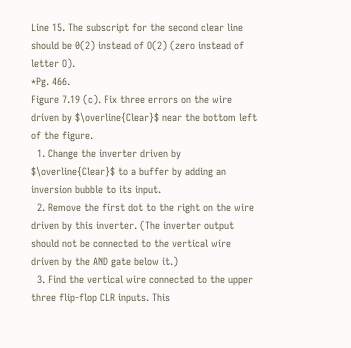Line 15. The subscript for the second clear line should be 0(2) instead of O(2) (zero instead of letter O).
*Pg. 466.
Figure 7.19 (c). Fix three errors on the wire driven by $\overline{Clear}$ near the bottom left of the figure.
  1. Change the inverter driven by $\overline{Clear}$ to a buffer by adding an inversion bubble to its input.
  2. Remove the first dot to the right on the wire driven by this inverter. (The inverter output should not be connected to the vertical wire driven by the AND gate below it.)
  3. Find the vertical wire connected to the upper three flip-flop CLR inputs. This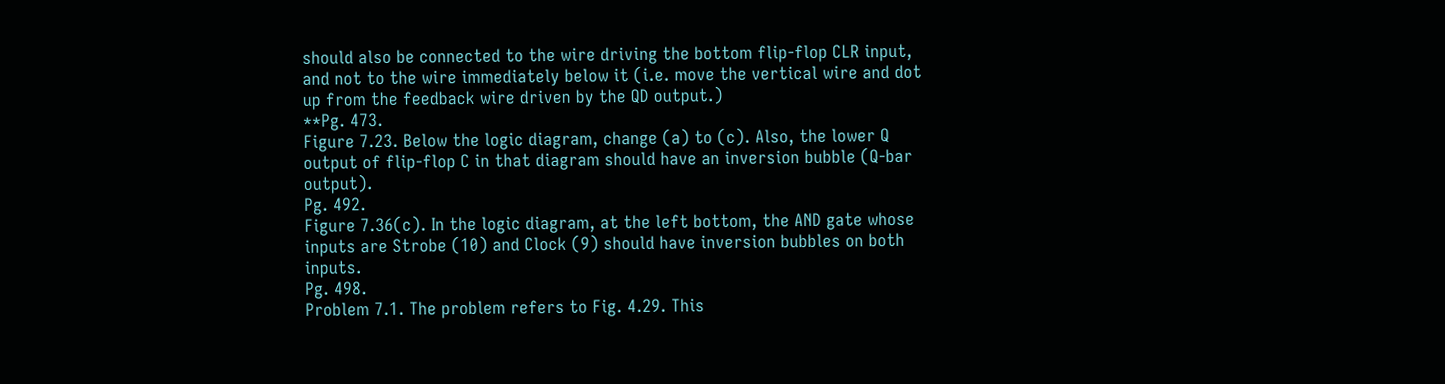should also be connected to the wire driving the bottom flip-flop CLR input, and not to the wire immediately below it (i.e. move the vertical wire and dot up from the feedback wire driven by the QD output.)
**Pg. 473.
Figure 7.23. Below the logic diagram, change (a) to (c). Also, the lower Q output of flip-flop C in that diagram should have an inversion bubble (Q-bar output).
Pg. 492.
Figure 7.36(c). In the logic diagram, at the left bottom, the AND gate whose inputs are Strobe (10) and Clock (9) should have inversion bubbles on both inputs.
Pg. 498.
Problem 7.1. The problem refers to Fig. 4.29. This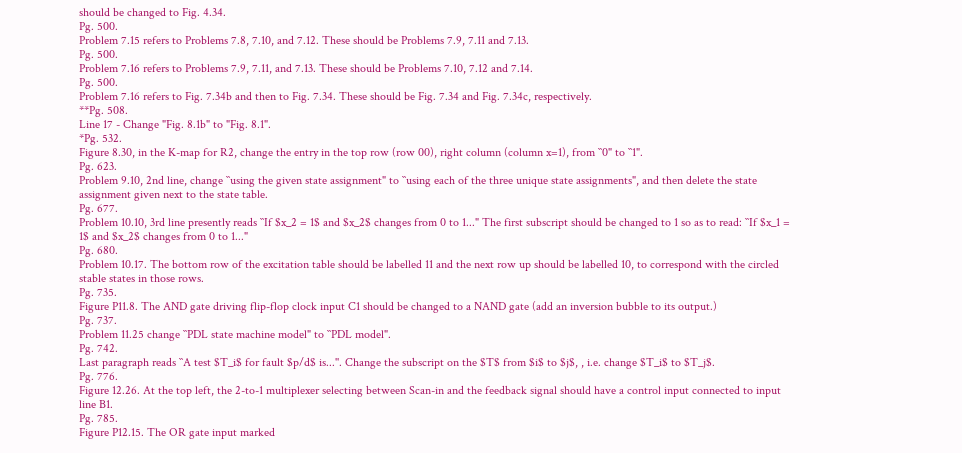should be changed to Fig. 4.34.
Pg. 500.
Problem 7.15 refers to Problems 7.8, 7.10, and 7.12. These should be Problems 7.9, 7.11 and 7.13.
Pg. 500.
Problem 7.16 refers to Problems 7.9, 7.11, and 7.13. These should be Problems 7.10, 7.12 and 7.14.
Pg. 500.
Problem 7.16 refers to Fig. 7.34b and then to Fig. 7.34. These should be Fig. 7.34 and Fig. 7.34c, respectively.
**Pg. 508.
Line 17 - Change "Fig. 8.1b" to "Fig. 8.1".
*Pg. 532.
Figure 8.30, in the K-map for R2, change the entry in the top row (row 00), right column (column x=1), from ``0" to ``1".
Pg. 623.
Problem 9.10, 2nd line, change ``using the given state assignment" to ``using each of the three unique state assignments", and then delete the state assignment given next to the state table.
Pg. 677.
Problem 10.10, 3rd line presently reads ``If $x_2 = 1$ and $x_2$ changes from 0 to 1..." The first subscript should be changed to 1 so as to read: ``If $x_1 = 1$ and $x_2$ changes from 0 to 1..."
Pg. 680.
Problem 10.17. The bottom row of the excitation table should be labelled 11 and the next row up should be labelled 10, to correspond with the circled stable states in those rows.
Pg. 735.
Figure P11.8. The AND gate driving flip-flop clock input C1 should be changed to a NAND gate (add an inversion bubble to its output.)
Pg. 737.
Problem 11.25 change ``PDL state machine model" to ``PDL model".
Pg. 742.
Last paragraph reads ``A test $T_i$ for fault $p/d$ is...''. Change the subscript on the $T$ from $i$ to $j$, , i.e. change $T_i$ to $T_j$.
Pg. 776.
Figure 12.26. At the top left, the 2-to-1 multiplexer selecting between Scan-in and the feedback signal should have a control input connected to input line B1.
Pg. 785.
Figure P12.15. The OR gate input marked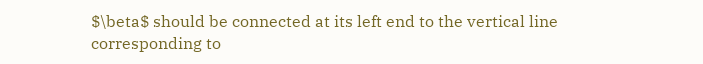$\beta$ should be connected at its left end to the vertical line corresponding to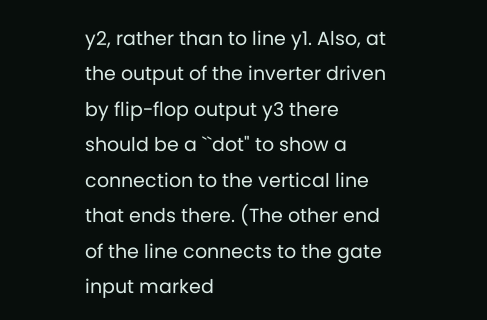y2, rather than to line y1. Also, at the output of the inverter driven by flip-flop output y3 there should be a ``dot" to show a connection to the vertical line that ends there. (The other end of the line connects to the gate input marked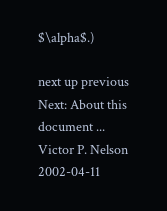$\alpha$.)

next up previous
Next: About this document ...
Victor P. Nelson 2002-04-11